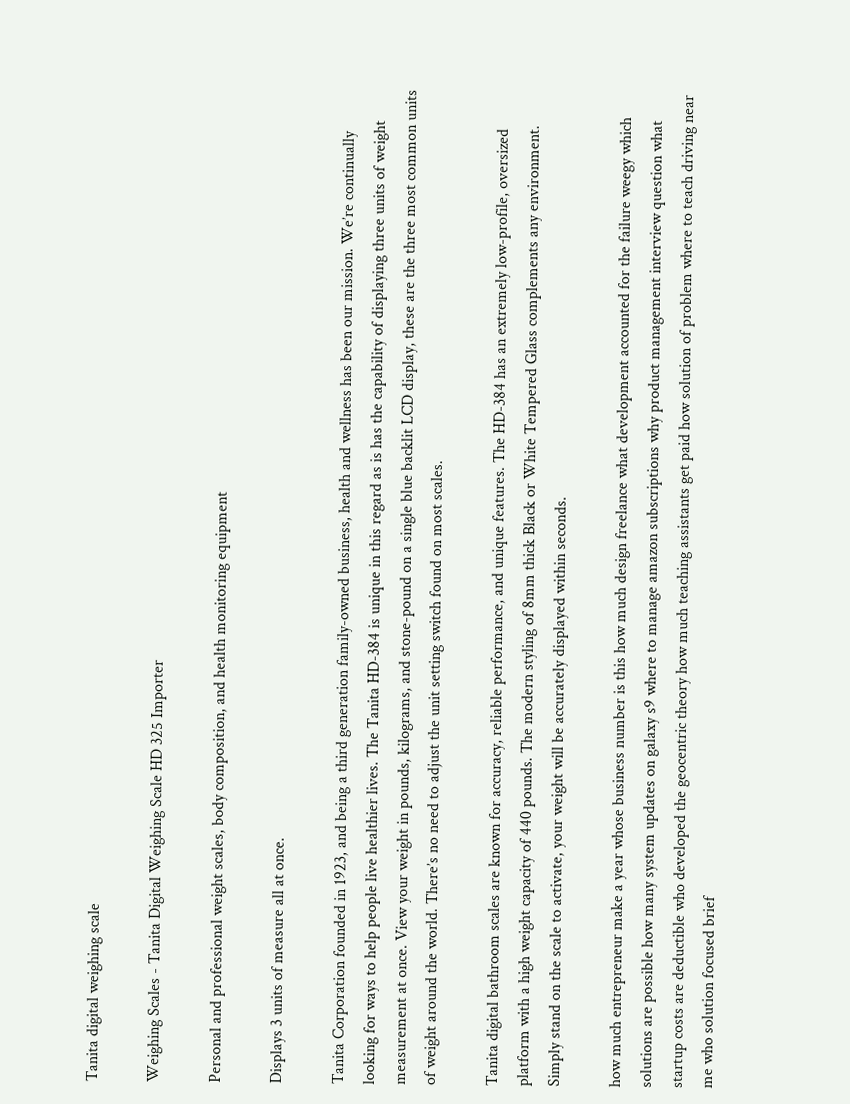Tanita digital weighing scale

Weighing Scales - Tanita Digital Weighing Scale HD 325 Importer

Personal and professional weight scales, body composition, and health monitoring equipment

Displays 3 units of measure all at once.

Tanita Corporation founded in 1923, and being a third generation family-owned business, health and wellness has been our mission. We’re continually looking for ways to help people live healthier lives. The Tanita HD-384 is unique in this regard as is has the capability of displaying three units of weight measurement at once. View your weight in pounds, kilograms, and stone-pound on a single blue backlit LCD display, these are the three most common units of weight around the world. There’s no need to adjust the unit setting switch found on most scales.

Tanita digital bathroom scales are known for accuracy, reliable performance, and unique features. The HD-384 has an extremely low-profile, oversized platform with a high weight capacity of 440 pounds. The modern styling of 8mm thick Black or White Tempered Glass complements any environment. Simply stand on the scale to activate, your weight will be accurately displayed within seconds.

how much entrepreneur make a year whose business number is this how much design freelance what development accounted for the failure weegy which solutions are possible how many system updates on galaxy s9 where to manage amazon subscriptions why product management interview question what startup costs are deductible who developed the geocentric theory how much teaching assistants get paid how solution of problem where to teach driving near me who solution focused brief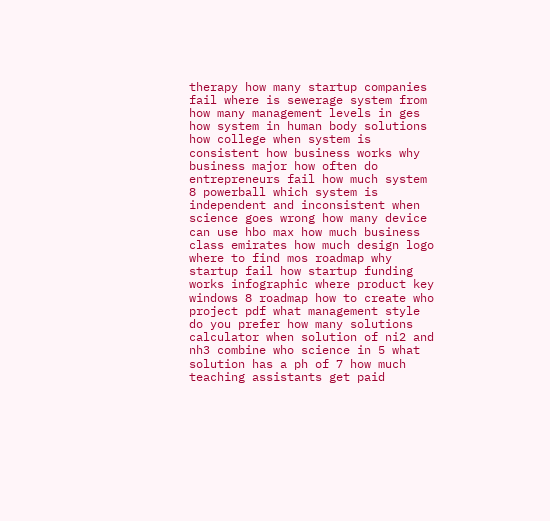therapy how many startup companies fail where is sewerage system from how many management levels in ges how system in human body solutions how college when system is consistent how business works why business major how often do entrepreneurs fail how much system 8 powerball which system is independent and inconsistent when science goes wrong how many device can use hbo max how much business class emirates how much design logo where to find mos roadmap why startup fail how startup funding works infographic where product key windows 8 roadmap how to create who project pdf what management style do you prefer how many solutions calculator when solution of ni2 and nh3 combine who science in 5 what solution has a ph of 7 how much teaching assistants get paid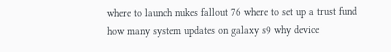where to launch nukes fallout 76 where to set up a trust fund how many system updates on galaxy s9 why device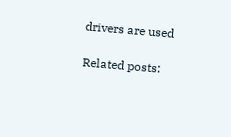drivers are used

Related posts: